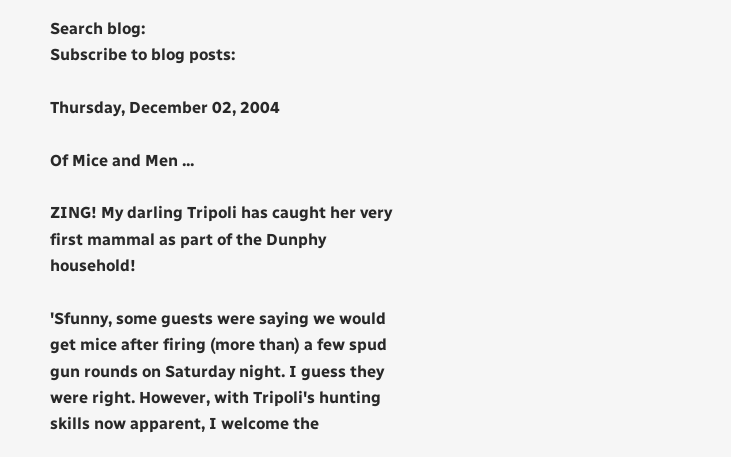Search blog:
Subscribe to blog posts:

Thursday, December 02, 2004

Of Mice and Men ...

ZING! My darling Tripoli has caught her very first mammal as part of the Dunphy household!

'Sfunny, some guests were saying we would get mice after firing (more than) a few spud gun rounds on Saturday night. I guess they were right. However, with Tripoli's hunting skills now apparent, I welcome the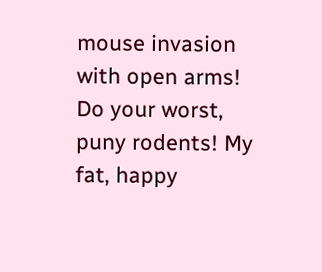mouse invasion with open arms! Do your worst, puny rodents! My fat, happy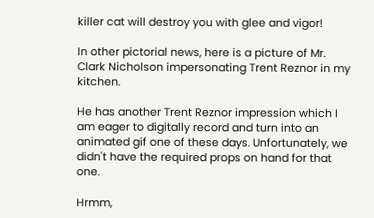killer cat will destroy you with glee and vigor!

In other pictorial news, here is a picture of Mr. Clark Nicholson impersonating Trent Reznor in my kitchen.

He has another Trent Reznor impression which I am eager to digitally record and turn into an animated gif one of these days. Unfortunately, we didn't have the required props on hand for that one.

Hrmm,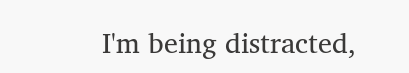I'm being distracted,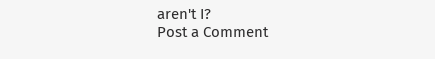aren't I?
Post a Comment